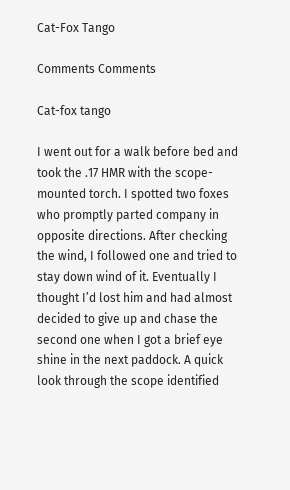Cat-Fox Tango

Comments Comments

Cat-fox tango

I went out for a walk before bed and took the .17 HMR with the scope-mounted torch. I spotted two foxes who promptly parted company in opposite directions. After checking the wind, I followed one and tried to stay down wind of it. Eventually I thought I’d lost him and had almost decided to give up and chase the second one when I got a brief eye shine in the next paddock. A quick look through the scope identified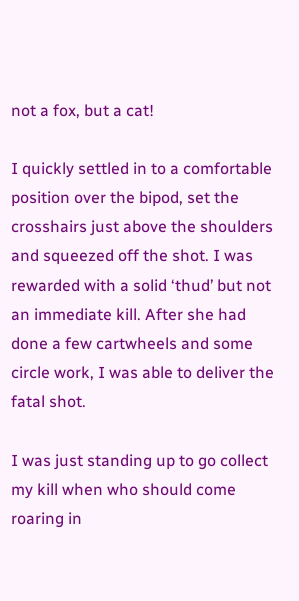not a fox, but a cat!

I quickly settled in to a comfortable position over the bipod, set the crosshairs just above the shoulders and squeezed off the shot. I was rewarded with a solid ‘thud’ but not an immediate kill. After she had done a few cartwheels and some circle work, I was able to deliver the fatal shot.

I was just standing up to go collect my kill when who should come roaring in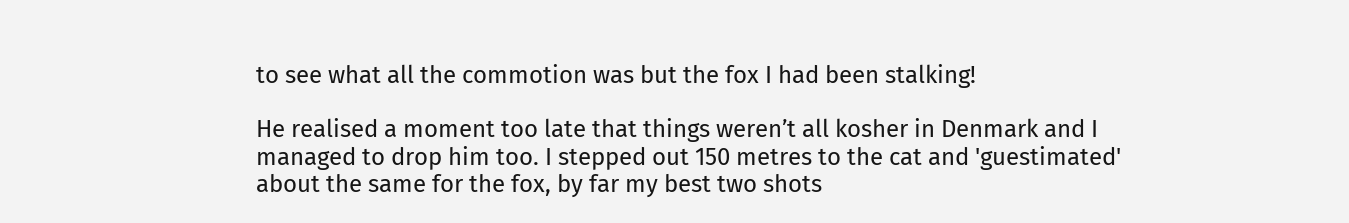to see what all the commotion was but the fox I had been stalking!

He realised a moment too late that things weren’t all kosher in Denmark and I managed to drop him too. I stepped out 150 metres to the cat and 'guestimated' about the same for the fox, by far my best two shots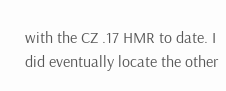with the CZ .17 HMR to date. I did eventually locate the other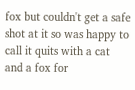fox but couldn't get a safe shot at it so was happy to call it quits with a cat and a fox for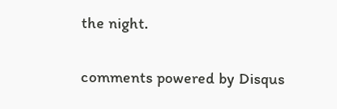the night.

comments powered by Disqus